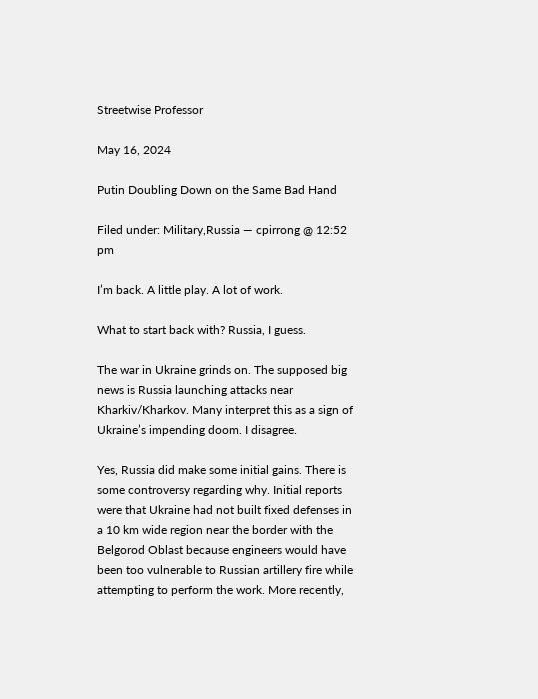Streetwise Professor

May 16, 2024

Putin Doubling Down on the Same Bad Hand

Filed under: Military,Russia — cpirrong @ 12:52 pm

I’m back. A little play. A lot of work.

What to start back with? Russia, I guess.

The war in Ukraine grinds on. The supposed big news is Russia launching attacks near Kharkiv/Kharkov. Many interpret this as a sign of Ukraine’s impending doom. I disagree.

Yes, Russia did make some initial gains. There is some controversy regarding why. Initial reports were that Ukraine had not built fixed defenses in a 10 km wide region near the border with the Belgorod Oblast because engineers would have been too vulnerable to Russian artillery fire while attempting to perform the work. More recently,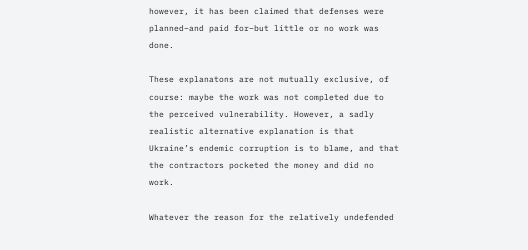however, it has been claimed that defenses were planned–and paid for–but little or no work was done.

These explanatons are not mutually exclusive, of course: maybe the work was not completed due to the perceived vulnerability. However, a sadly realistic alternative explanation is that Ukraine’s endemic corruption is to blame, and that the contractors pocketed the money and did no work.

Whatever the reason for the relatively undefended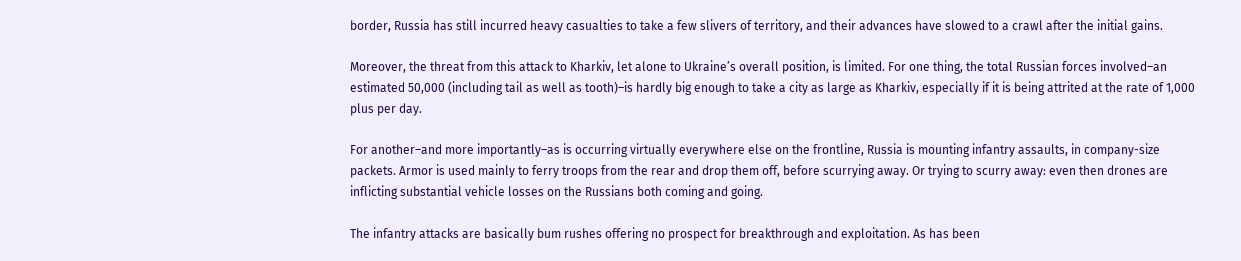border, Russia has still incurred heavy casualties to take a few slivers of territory, and their advances have slowed to a crawl after the initial gains.

Moreover, the threat from this attack to Kharkiv, let alone to Ukraine’s overall position, is limited. For one thing, the total Russian forces involved–an estimated 50,000 (including tail as well as tooth)–is hardly big enough to take a city as large as Kharkiv, especially if it is being attrited at the rate of 1,000 plus per day.

For another–and more importantly–as is occurring virtually everywhere else on the frontline, Russia is mounting infantry assaults, in company-size packets. Armor is used mainly to ferry troops from the rear and drop them off, before scurrying away. Or trying to scurry away: even then drones are inflicting substantial vehicle losses on the Russians both coming and going.

The infantry attacks are basically bum rushes offering no prospect for breakthrough and exploitation. As has been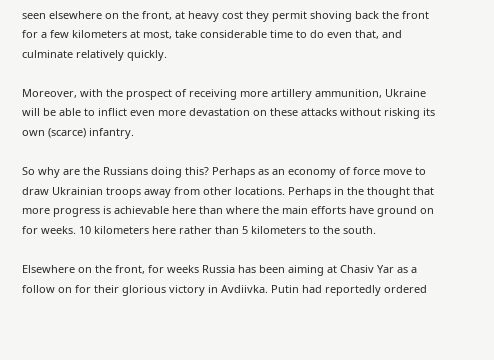seen elsewhere on the front, at heavy cost they permit shoving back the front for a few kilometers at most, take considerable time to do even that, and culminate relatively quickly.

Moreover, with the prospect of receiving more artillery ammunition, Ukraine will be able to inflict even more devastation on these attacks without risking its own (scarce) infantry.

So why are the Russians doing this? Perhaps as an economy of force move to draw Ukrainian troops away from other locations. Perhaps in the thought that more progress is achievable here than where the main efforts have ground on for weeks. 10 kilometers here rather than 5 kilometers to the south.

Elsewhere on the front, for weeks Russia has been aiming at Chasiv Yar as a follow on for their glorious victory in Avdiivka. Putin had reportedly ordered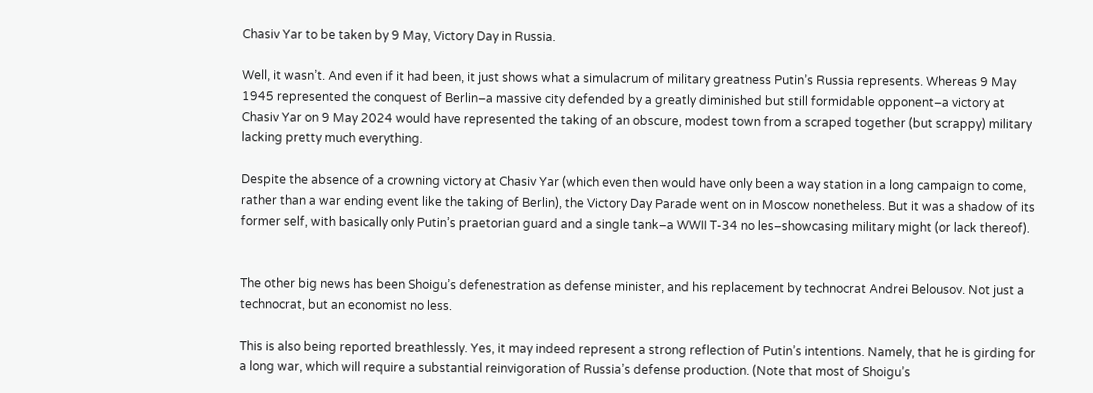Chasiv Yar to be taken by 9 May, Victory Day in Russia.

Well, it wasn’t. And even if it had been, it just shows what a simulacrum of military greatness Putin’s Russia represents. Whereas 9 May 1945 represented the conquest of Berlin–a massive city defended by a greatly diminished but still formidable opponent–a victory at Chasiv Yar on 9 May 2024 would have represented the taking of an obscure, modest town from a scraped together (but scrappy) military lacking pretty much everything.

Despite the absence of a crowning victory at Chasiv Yar (which even then would have only been a way station in a long campaign to come, rather than a war ending event like the taking of Berlin), the Victory Day Parade went on in Moscow nonetheless. But it was a shadow of its former self, with basically only Putin’s praetorian guard and a single tank–a WWII T-34 no les–showcasing military might (or lack thereof).


The other big news has been Shoigu’s defenestration as defense minister, and his replacement by technocrat Andrei Belousov. Not just a technocrat, but an economist no less.

This is also being reported breathlessly. Yes, it may indeed represent a strong reflection of Putin’s intentions. Namely, that he is girding for a long war, which will require a substantial reinvigoration of Russia’s defense production. (Note that most of Shoigu’s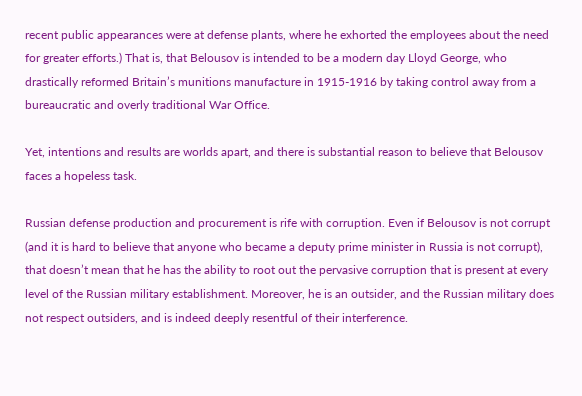recent public appearances were at defense plants, where he exhorted the employees about the need for greater efforts.) That is, that Belousov is intended to be a modern day Lloyd George, who drastically reformed Britain’s munitions manufacture in 1915-1916 by taking control away from a bureaucratic and overly traditional War Office.

Yet, intentions and results are worlds apart, and there is substantial reason to believe that Belousov faces a hopeless task.

Russian defense production and procurement is rife with corruption. Even if Belousov is not corrupt (and it is hard to believe that anyone who became a deputy prime minister in Russia is not corrupt), that doesn’t mean that he has the ability to root out the pervasive corruption that is present at every level of the Russian military establishment. Moreover, he is an outsider, and the Russian military does not respect outsiders, and is indeed deeply resentful of their interference.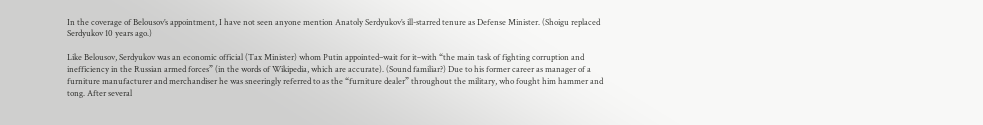In the coverage of Belousov’s appointment, I have not seen anyone mention Anatoly Serdyukov’s ill-starred tenure as Defense Minister. (Shoigu replaced Serdyukov 10 years ago.)

Like Belousov, Serdyukov was an economic official (Tax Minister) whom Putin appointed–wait for it–with “the main task of fighting corruption and inefficiency in the Russian armed forces” (in the words of Wikipedia, which are accurate). (Sound familiar?) Due to his former career as manager of a furniture manufacturer and merchandiser he was sneeringly referred to as the “furniture dealer” throughout the military, who fought him hammer and tong. After several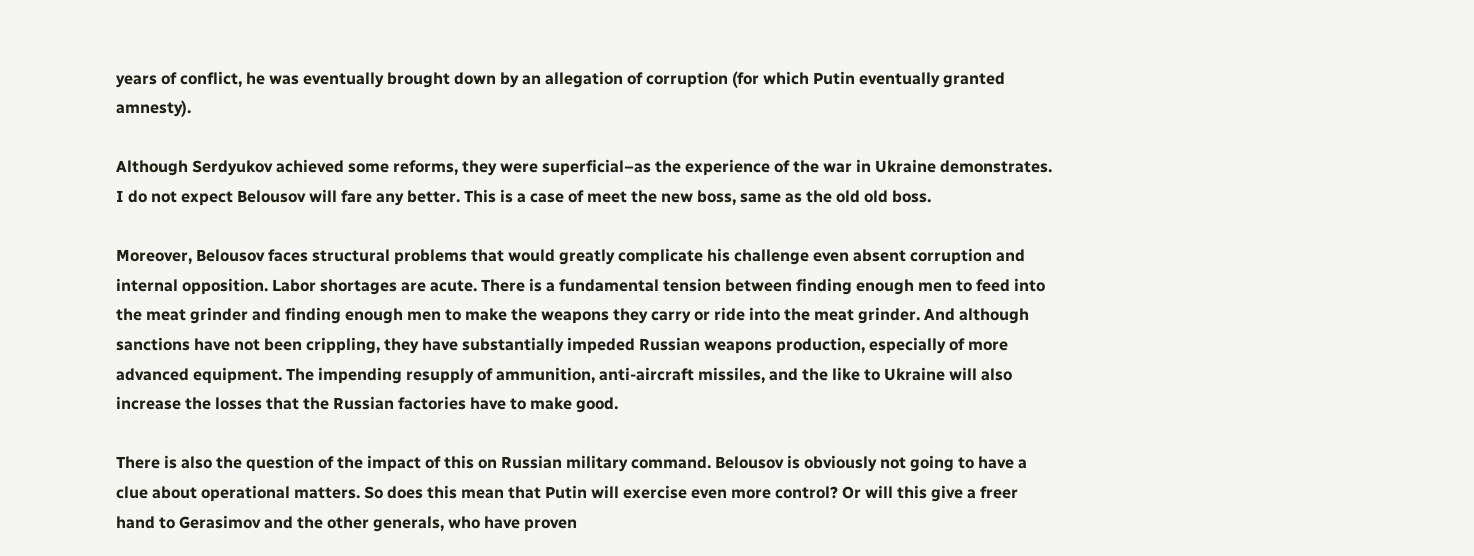years of conflict, he was eventually brought down by an allegation of corruption (for which Putin eventually granted amnesty).

Although Serdyukov achieved some reforms, they were superficial–as the experience of the war in Ukraine demonstrates. I do not expect Belousov will fare any better. This is a case of meet the new boss, same as the old old boss.

Moreover, Belousov faces structural problems that would greatly complicate his challenge even absent corruption and internal opposition. Labor shortages are acute. There is a fundamental tension between finding enough men to feed into the meat grinder and finding enough men to make the weapons they carry or ride into the meat grinder. And although sanctions have not been crippling, they have substantially impeded Russian weapons production, especially of more advanced equipment. The impending resupply of ammunition, anti-aircraft missiles, and the like to Ukraine will also increase the losses that the Russian factories have to make good.

There is also the question of the impact of this on Russian military command. Belousov is obviously not going to have a clue about operational matters. So does this mean that Putin will exercise even more control? Or will this give a freer hand to Gerasimov and the other generals, who have proven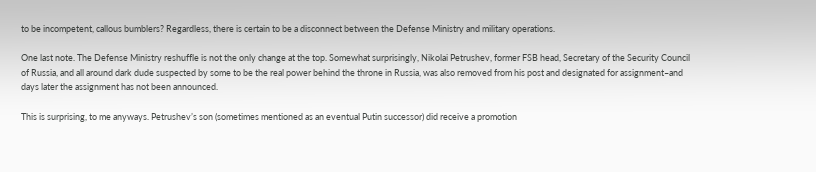to be incompetent, callous bumblers? Regardless, there is certain to be a disconnect between the Defense Ministry and military operations.

One last note. The Defense Ministry reshuffle is not the only change at the top. Somewhat surprisingly, Nikolai Petrushev, former FSB head, Secretary of the Security Council of Russia, and all around dark dude suspected by some to be the real power behind the throne in Russia, was also removed from his post and designated for assignment–and days later the assignment has not been announced.

This is surprising, to me anyways. Petrushev’s son (sometimes mentioned as an eventual Putin successor) did receive a promotion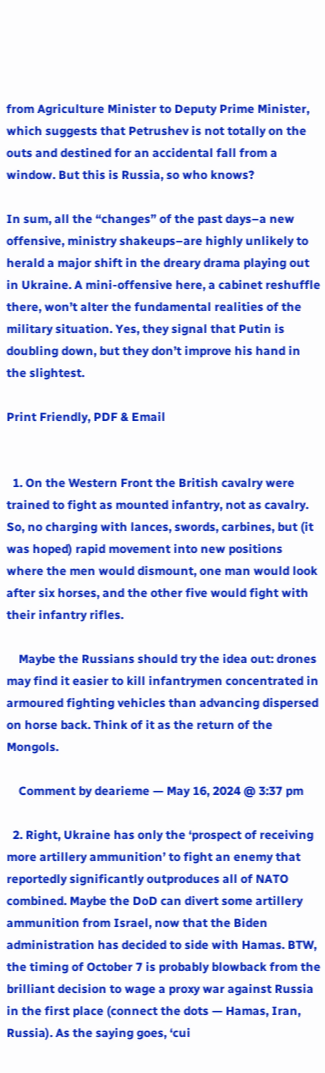from Agriculture Minister to Deputy Prime Minister, which suggests that Petrushev is not totally on the outs and destined for an accidental fall from a window. But this is Russia, so who knows?

In sum, all the “changes” of the past days–a new offensive, ministry shakeups–are highly unlikely to herald a major shift in the dreary drama playing out in Ukraine. A mini-offensive here, a cabinet reshuffle there, won’t alter the fundamental realities of the military situation. Yes, they signal that Putin is doubling down, but they don’t improve his hand in the slightest.

Print Friendly, PDF & Email


  1. On the Western Front the British cavalry were trained to fight as mounted infantry, not as cavalry. So, no charging with lances, swords, carbines, but (it was hoped) rapid movement into new positions where the men would dismount, one man would look after six horses, and the other five would fight with their infantry rifles.

    Maybe the Russians should try the idea out: drones may find it easier to kill infantrymen concentrated in armoured fighting vehicles than advancing dispersed on horse back. Think of it as the return of the Mongols.

    Comment by dearieme — May 16, 2024 @ 3:37 pm

  2. Right, Ukraine has only the ‘prospect of receiving more artillery ammunition’ to fight an enemy that reportedly significantly outproduces all of NATO combined. Maybe the DoD can divert some artillery ammunition from Israel, now that the Biden administration has decided to side with Hamas. BTW, the timing of October 7 is probably blowback from the brilliant decision to wage a proxy war against Russia in the first place (connect the dots — Hamas, Iran, Russia). As the saying goes, ‘cui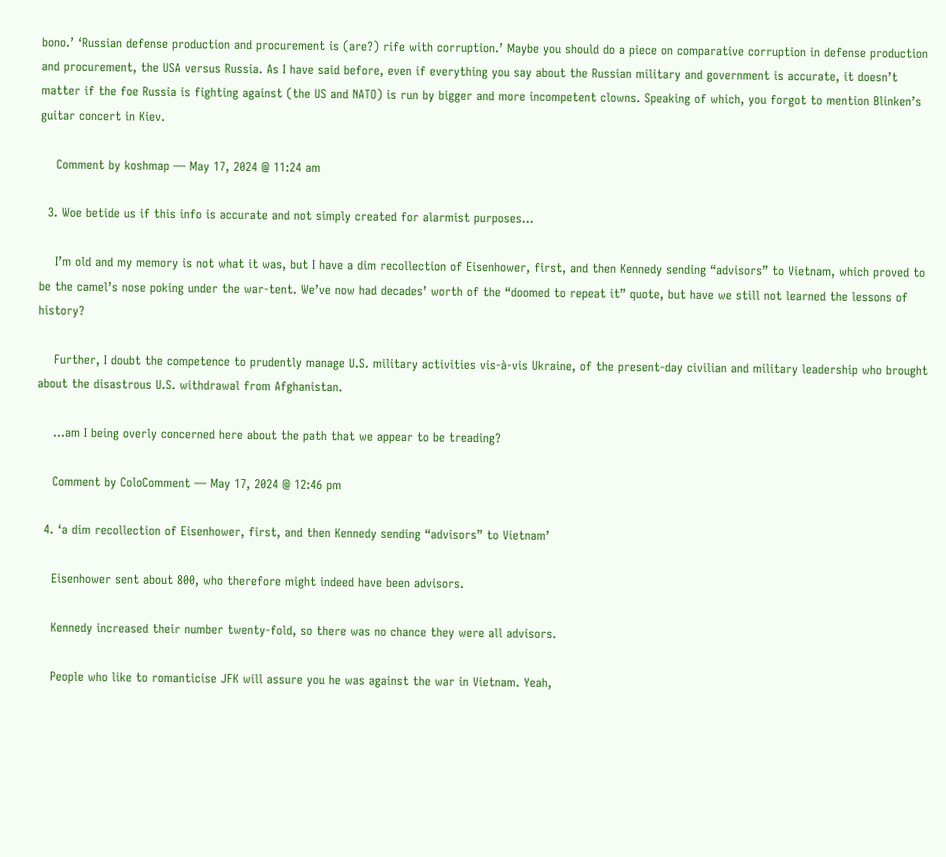bono.’ ‘Russian defense production and procurement is (are?) rife with corruption.’ Maybe you should do a piece on comparative corruption in defense production and procurement, the USA versus Russia. As I have said before, even if everything you say about the Russian military and government is accurate, it doesn’t matter if the foe Russia is fighting against (the US and NATO) is run by bigger and more incompetent clowns. Speaking of which, you forgot to mention Blinken’s guitar concert in Kiev.

    Comment by koshmap — May 17, 2024 @ 11:24 am

  3. Woe betide us if this info is accurate and not simply created for alarmist purposes…

    I’m old and my memory is not what it was, but I have a dim recollection of Eisenhower, first, and then Kennedy sending “advisors” to Vietnam, which proved to be the camel’s nose poking under the war-tent. We’ve now had decades’ worth of the “doomed to repeat it” quote, but have we still not learned the lessons of history?

    Further, I doubt the competence to prudently manage U.S. military activities vis-à-vis Ukraine, of the present-day civilian and military leadership who brought about the disastrous U.S. withdrawal from Afghanistan.

    …am I being overly concerned here about the path that we appear to be treading?

    Comment by ColoComment — May 17, 2024 @ 12:46 pm

  4. ‘a dim recollection of Eisenhower, first, and then Kennedy sending “advisors” to Vietnam’

    Eisenhower sent about 800, who therefore might indeed have been advisors.

    Kennedy increased their number twenty-fold, so there was no chance they were all advisors.

    People who like to romanticise JFK will assure you he was against the war in Vietnam. Yeah,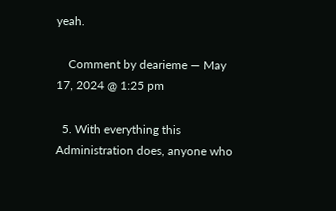yeah.

    Comment by dearieme — May 17, 2024 @ 1:25 pm

  5. With everything this Administration does, anyone who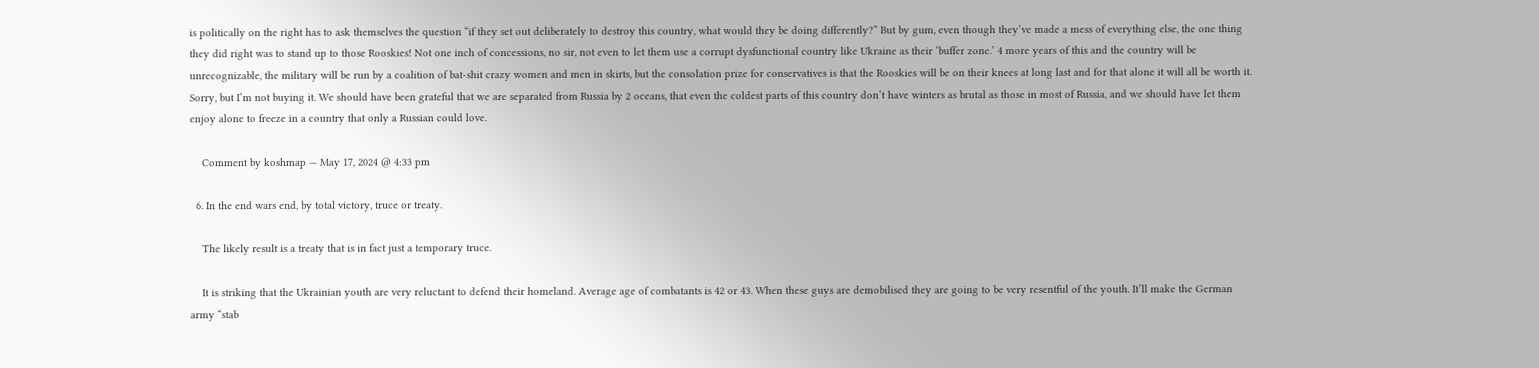is politically on the right has to ask themselves the question “if they set out deliberately to destroy this country, what would they be doing differently?” But by gum, even though they’ve made a mess of everything else, the one thing they did right was to stand up to those Rooskies! Not one inch of concessions, no sir, not even to let them use a corrupt dysfunctional country like Ukraine as their ‘buffer zone.’ 4 more years of this and the country will be unrecognizable, the military will be run by a coalition of bat-shit crazy women and men in skirts, but the consolation prize for conservatives is that the Rooskies will be on their knees at long last and for that alone it will all be worth it. Sorry, but I’m not buying it. We should have been grateful that we are separated from Russia by 2 oceans, that even the coldest parts of this country don’t have winters as brutal as those in most of Russia, and we should have let them enjoy alone to freeze in a country that only a Russian could love.

    Comment by koshmap — May 17, 2024 @ 4:33 pm

  6. In the end wars end, by total victory, truce or treaty.

    The likely result is a treaty that is in fact just a temporary truce.

    It is striking that the Ukrainian youth are very reluctant to defend their homeland. Average age of combatants is 42 or 43. When these guys are demobilised they are going to be very resentful of the youth. It’ll make the German army “stab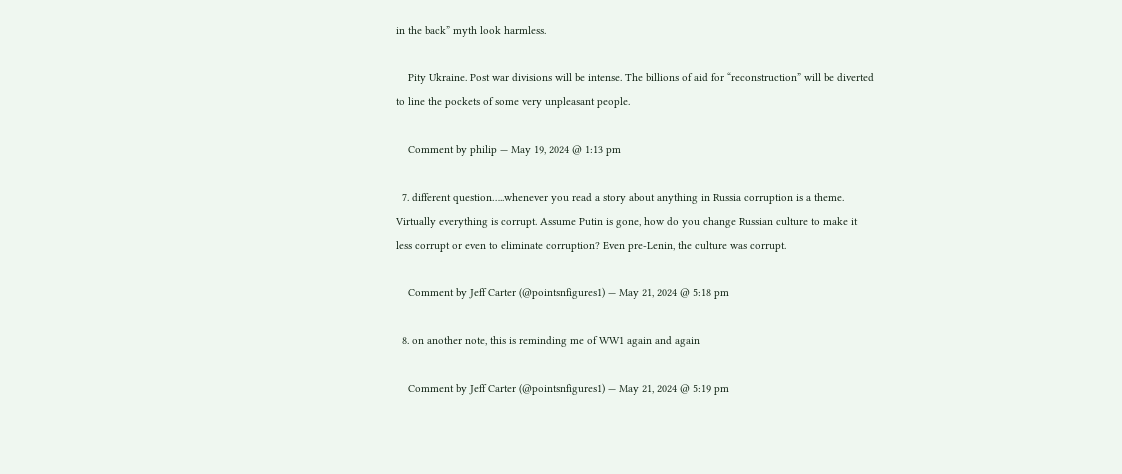in the back” myth look harmless.

    Pity Ukraine. Post war divisions will be intense. The billions of aid for “reconstruction” will be diverted to line the pockets of some very unpleasant people.

    Comment by philip — May 19, 2024 @ 1:13 pm

  7. different question…..whenever you read a story about anything in Russia corruption is a theme. Virtually everything is corrupt. Assume Putin is gone, how do you change Russian culture to make it less corrupt or even to eliminate corruption? Even pre-Lenin, the culture was corrupt.

    Comment by Jeff Carter (@pointsnfigures1) — May 21, 2024 @ 5:18 pm

  8. on another note, this is reminding me of WW1 again and again

    Comment by Jeff Carter (@pointsnfigures1) — May 21, 2024 @ 5:19 pm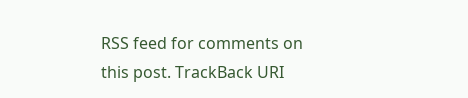RSS feed for comments on this post. TrackBack URI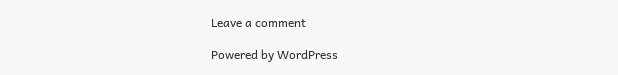Leave a comment

Powered by WordPress